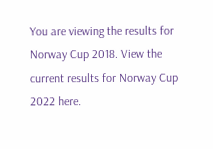You are viewing the results for Norway Cup 2018. View the current results for Norway Cup 2022 here.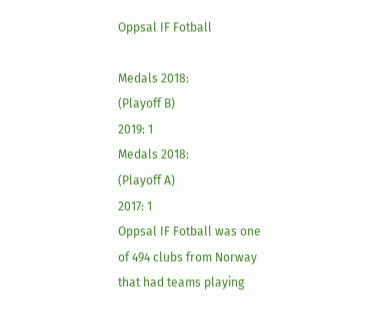Oppsal IF Fotball

Medals 2018:
(Playoff B)
2019: 1
Medals 2018:
(Playoff A)
2017: 1
Oppsal IF Fotball was one of 494 clubs from Norway that had teams playing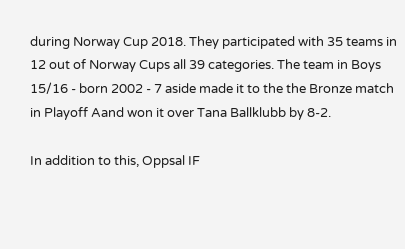during Norway Cup 2018. They participated with 35 teams in 12 out of Norway Cups all 39 categories. The team in Boys 15/16 - born 2002 - 7 aside made it to the the Bronze match in Playoff Aand won it over Tana Ballklubb by 8-2.

In addition to this, Oppsal IF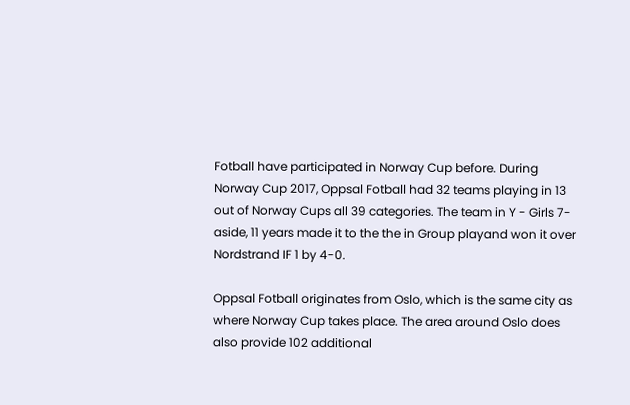Fotball have participated in Norway Cup before. During Norway Cup 2017, Oppsal Fotball had 32 teams playing in 13 out of Norway Cups all 39 categories. The team in Y - Girls 7-aside, 11 years made it to the the in Group playand won it over Nordstrand IF 1 by 4-0.

Oppsal Fotball originates from Oslo, which is the same city as where Norway Cup takes place. The area around Oslo does also provide 102 additional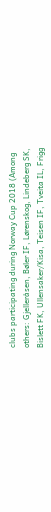clubs participating during Norway Cup 2018 (Among others: Gjelleråsen, Bøler IF, Lørenskog, Lindeberg SK, Bislett FK, Ullensaker/Kisa, Teisen IF, Tveita IL, Frigg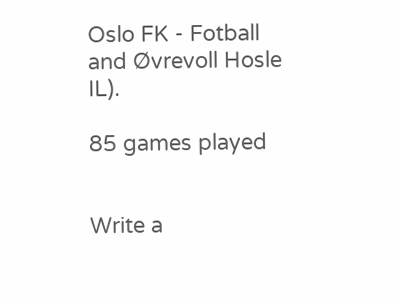Oslo FK - Fotball and Øvrevoll Hosle IL).

85 games played


Write a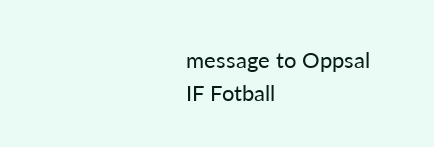message to Oppsal IF Fotball